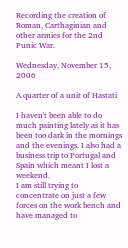Recording the creation of Roman, Carthaginian and other armies for the 2nd Punic War.

Wednesday, November 15, 2006

A quarter of a unit of Hastati

I haven't been able to do much painting lately as it has been too dark in the mornings and the evenings. I also had a business trip to Portugal and Spain which meant I lost a weekend.
I am still trying to concentrate on just a few forces on the work bench and have managed to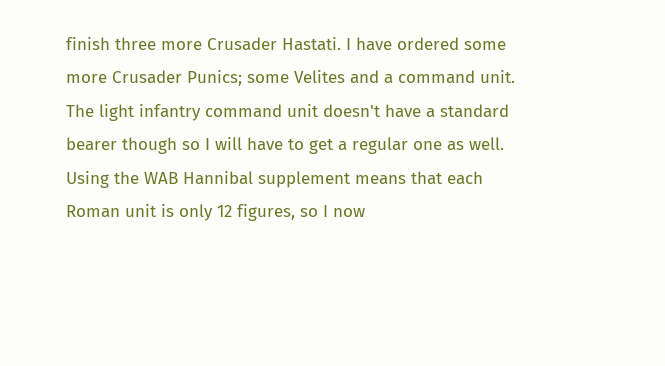finish three more Crusader Hastati. I have ordered some more Crusader Punics; some Velites and a command unit. The light infantry command unit doesn't have a standard bearer though so I will have to get a regular one as well.
Using the WAB Hannibal supplement means that each Roman unit is only 12 figures, so I now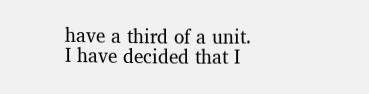have a third of a unit. I have decided that I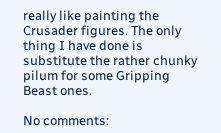really like painting the Crusader figures. The only thing I have done is substitute the rather chunky pilum for some Gripping Beast ones.

No comments: